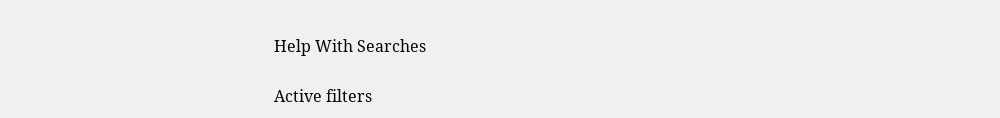Help With Searches

Active filters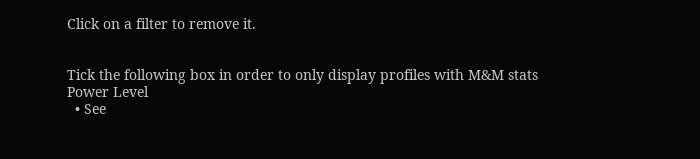Click on a filter to remove it.


Tick the following box in order to only display profiles with M&M stats
Power Level
  • See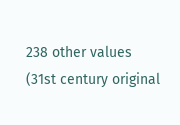238 other values
(31st century original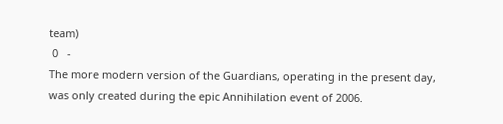team)
 0   -
The more modern version of the Guardians, operating in the present day, was only created during the epic Annihilation event of 2006.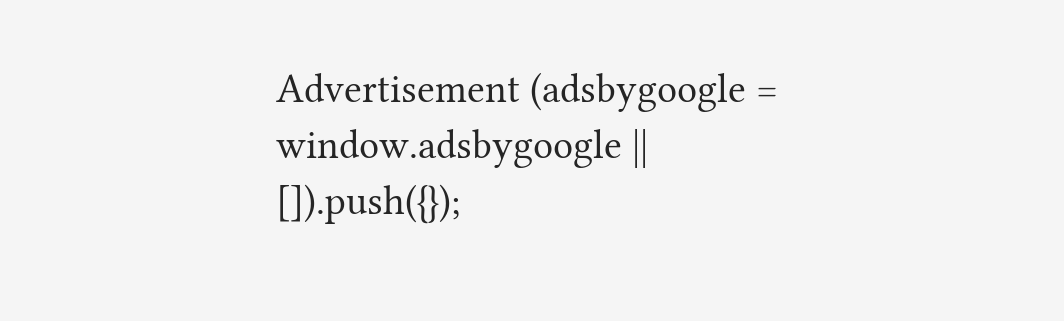Advertisement (adsbygoogle = window.adsbygoogle || []).push({});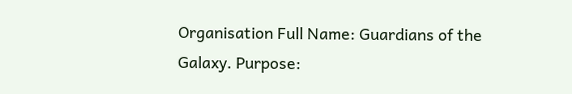Organisation Full Name: Guardians of the Galaxy. Purpose: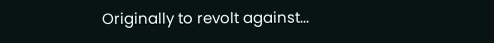Originally to revolt against...